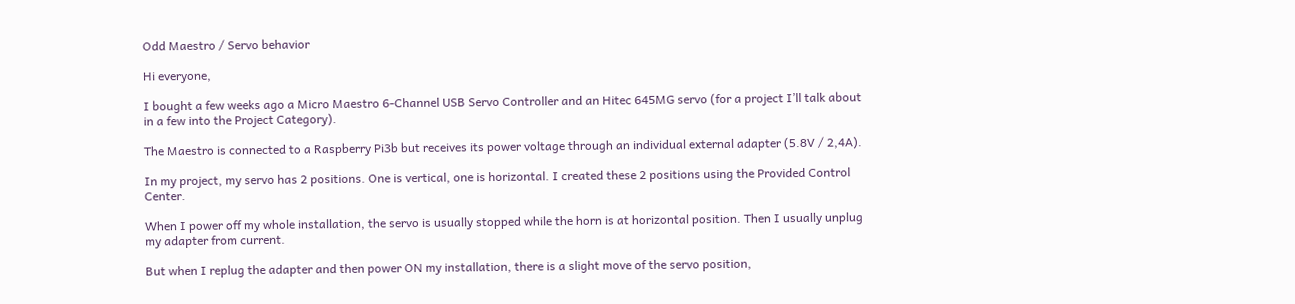Odd Maestro / Servo behavior

Hi everyone,

I bought a few weeks ago a Micro Maestro 6-Channel USB Servo Controller and an Hitec 645MG servo (for a project I’ll talk about in a few into the Project Category).

The Maestro is connected to a Raspberry Pi3b but receives its power voltage through an individual external adapter (5.8V / 2,4A).

In my project, my servo has 2 positions. One is vertical, one is horizontal. I created these 2 positions using the Provided Control Center.

When I power off my whole installation, the servo is usually stopped while the horn is at horizontal position. Then I usually unplug my adapter from current.

But when I replug the adapter and then power ON my installation, there is a slight move of the servo position,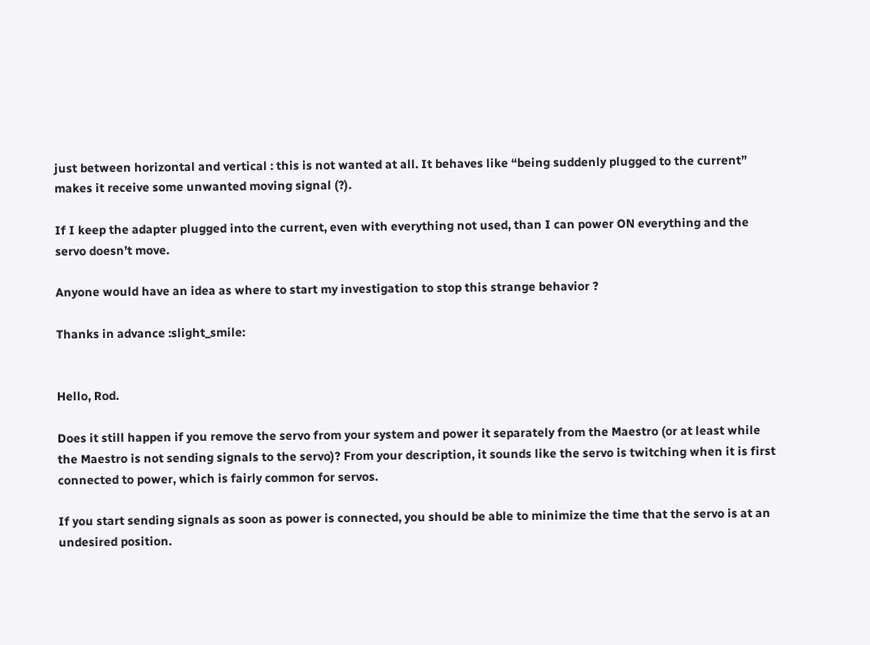just between horizontal and vertical : this is not wanted at all. It behaves like “being suddenly plugged to the current” makes it receive some unwanted moving signal (?).

If I keep the adapter plugged into the current, even with everything not used, than I can power ON everything and the servo doesn’t move.

Anyone would have an idea as where to start my investigation to stop this strange behavior ?

Thanks in advance :slight_smile:


Hello, Rod.

Does it still happen if you remove the servo from your system and power it separately from the Maestro (or at least while the Maestro is not sending signals to the servo)? From your description, it sounds like the servo is twitching when it is first connected to power, which is fairly common for servos.

If you start sending signals as soon as power is connected, you should be able to minimize the time that the servo is at an undesired position.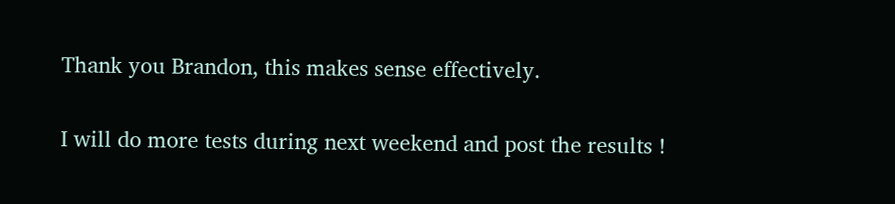Thank you Brandon, this makes sense effectively.

I will do more tests during next weekend and post the results !